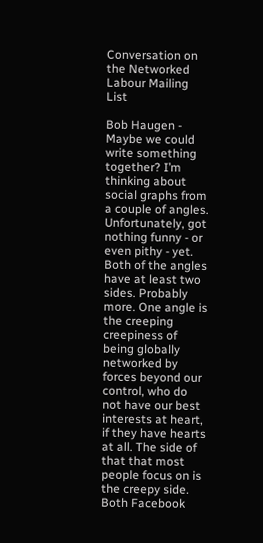Conversation on the Networked Labour Mailing List

Bob Haugen - Maybe we could write something together? I’m thinking about social graphs from a couple of angles. Unfortunately, got nothing funny - or even pithy - yet. Both of the angles have at least two sides. Probably more. One angle is the creeping creepiness of being globally networked by forces beyond our control, who do not have our best interests at heart, if they have hearts at all. The side of that that most people focus on is the creepy side. Both Facebook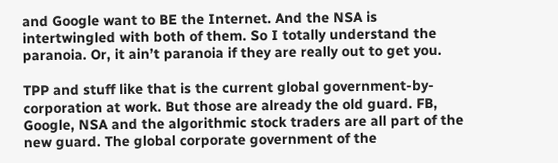and Google want to BE the Internet. And the NSA is intertwingled with both of them. So I totally understand the paranoia. Or, it ain’t paranoia if they are really out to get you.

TPP and stuff like that is the current global government-by-corporation at work. But those are already the old guard. FB, Google, NSA and the algorithmic stock traders are all part of the new guard. The global corporate government of the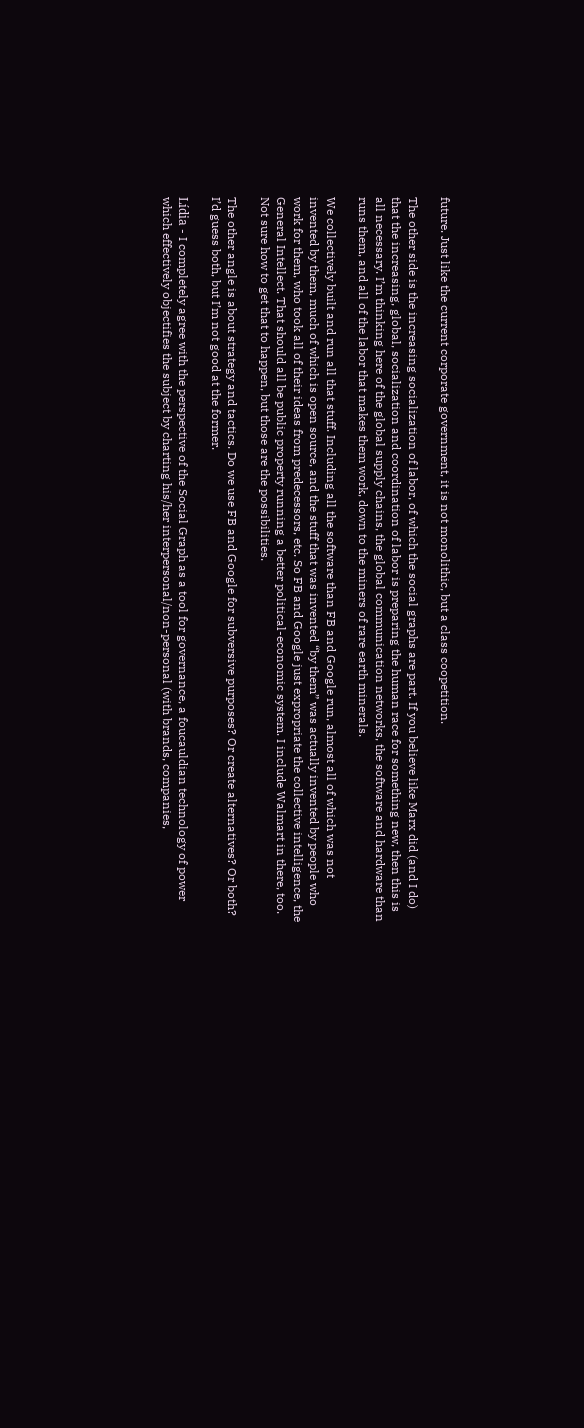future. Just like the current corporate government, it is not monolithic, but a class coopetition.

The other side is the increasing socialization of labor, of which the social graphs are part. If you believe like Marx did (and I do) that the increasing, global, socialization and coordination of labor is preparing the human race for something new, then this is all necessary. I’m thinking here of the global supply chains, the global communication networks, the software and hardware than runs them, and all of the labor that makes them work, down to the miners of rare earth minerals.

We collectively built and run all that stuff. Including all the software than FB and Google run, almost all of which was not invented by them, much of which is open source, and the stuff that was invented “by them” was actually invented by people who work for them, who took all of their ideas from predecessors, etc. So FB and Google just expropriate the collective intelligence, the General Intellect. That should all be public property running a better political-economic system. I include Walmart in there, too. Not sure how to get that to happen, but those are the possibilities.

The other angle is about strategy and tactics. Do we use FB and Google for subversive purposes? Or create alternatives? Or both? I’d guess both, but I’m not good at the former.

Lídia - I completely agree with the perspective of the Social Graph as a tool for governance, a foucauldian technology of power which effectively objectifies the subject by charting his/her interpersonal/non-personal (with brands, companies,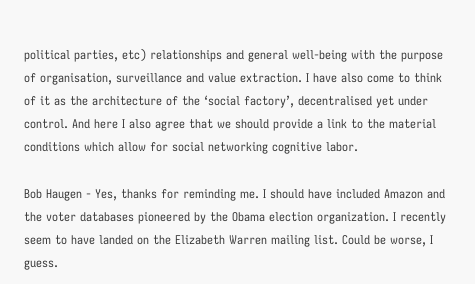political parties, etc) relationships and general well-being with the purpose of organisation, surveillance and value extraction. I have also come to think of it as the architecture of the ‘social factory’, decentralised yet under control. And here I also agree that we should provide a link to the material conditions which allow for social networking cognitive labor.

Bob Haugen - Yes, thanks for reminding me. I should have included Amazon and the voter databases pioneered by the Obama election organization. I recently seem to have landed on the Elizabeth Warren mailing list. Could be worse, I guess.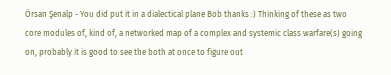Örsan Şenalp - You did put it in a dialectical plane Bob thanks :) Thinking of these as two core modules of, kind of, a networked map of a complex and systemic class warfare(s) going on, probably it is good to see the both at once to figure out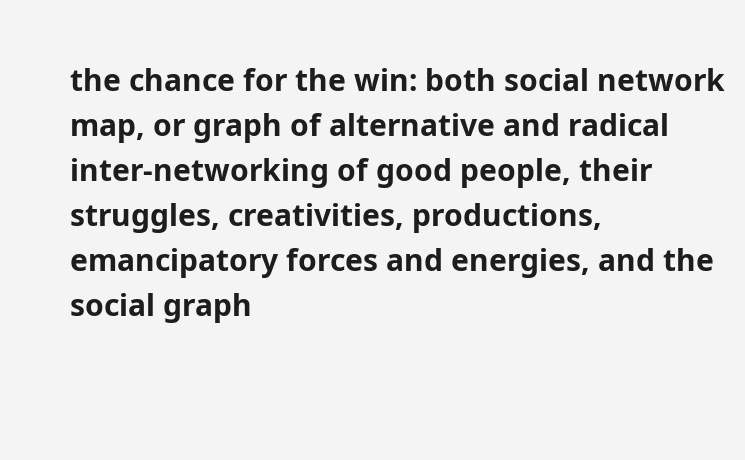the chance for the win: both social network map, or graph of alternative and radical inter-networking of good people, their struggles, creativities, productions, emancipatory forces and energies, and the social graph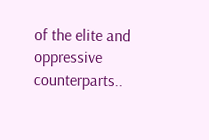of the elite and oppressive counterparts..